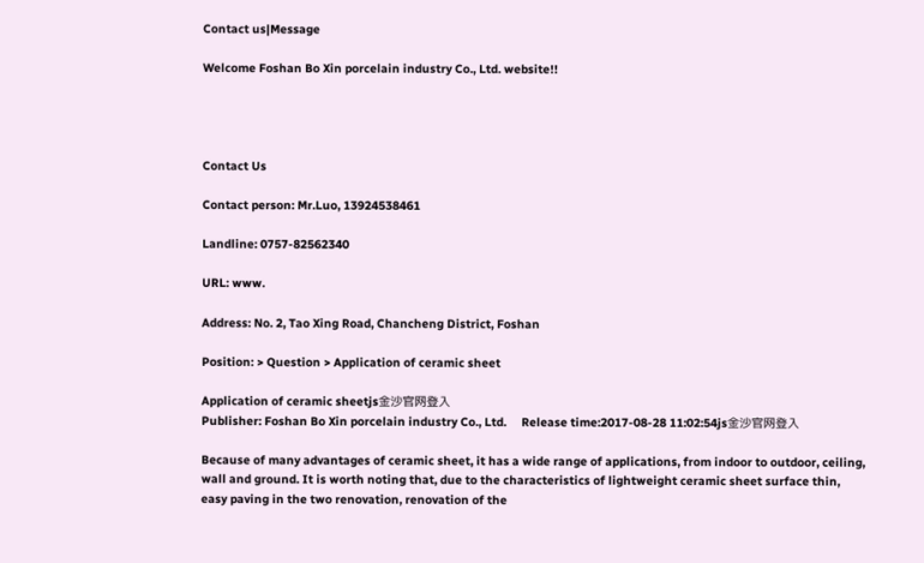Contact us|Message

Welcome Foshan Bo Xin porcelain industry Co., Ltd. website!!




Contact Us

Contact person: Mr.Luo, 13924538461

Landline: 0757-82562340

URL: www.

Address: No. 2, Tao Xing Road, Chancheng District, Foshan

Position: > Question > Application of ceramic sheet

Application of ceramic sheetjs金沙官网登入
Publisher: Foshan Bo Xin porcelain industry Co., Ltd.     Release time:2017-08-28 11:02:54js金沙官网登入

Because of many advantages of ceramic sheet, it has a wide range of applications, from indoor to outdoor, ceiling, wall and ground. It is worth noting that, due to the characteristics of lightweight ceramic sheet surface thin, easy paving in the two renovation, renovation of the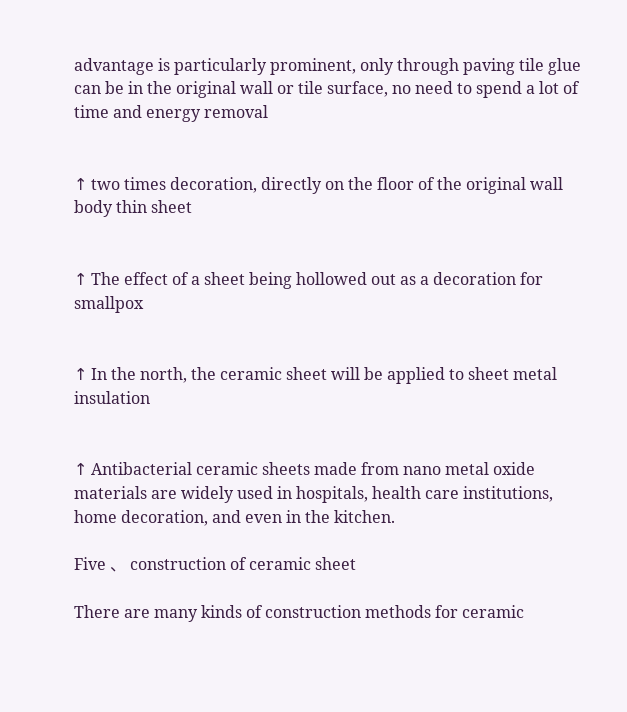advantage is particularly prominent, only through paving tile glue can be in the original wall or tile surface, no need to spend a lot of time and energy removal


↑ two times decoration, directly on the floor of the original wall body thin sheet


↑ The effect of a sheet being hollowed out as a decoration for smallpox


↑ In the north, the ceramic sheet will be applied to sheet metal insulation


↑ Antibacterial ceramic sheets made from nano metal oxide materials are widely used in hospitals, health care institutions, home decoration, and even in the kitchen.

Five 、 construction of ceramic sheet

There are many kinds of construction methods for ceramic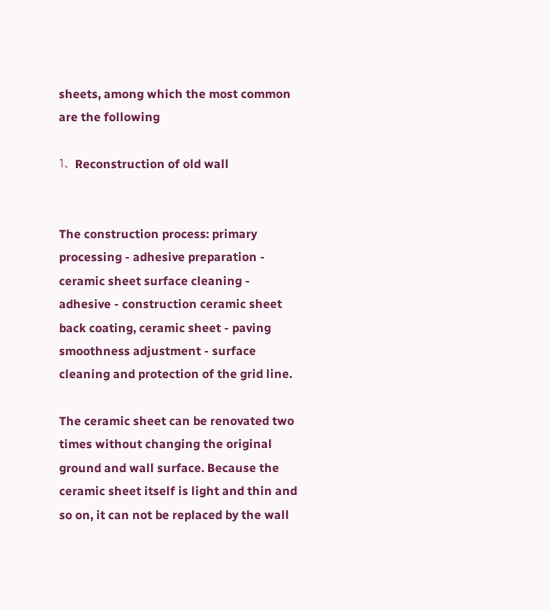sheets, among which the most common are the following

1、Reconstruction of old wall


The construction process: primary processing - adhesive preparation - ceramic sheet surface cleaning - adhesive - construction ceramic sheet back coating, ceramic sheet - paving smoothness adjustment - surface cleaning and protection of the grid line.

The ceramic sheet can be renovated two times without changing the original ground and wall surface. Because the ceramic sheet itself is light and thin and so on, it can not be replaced by the wall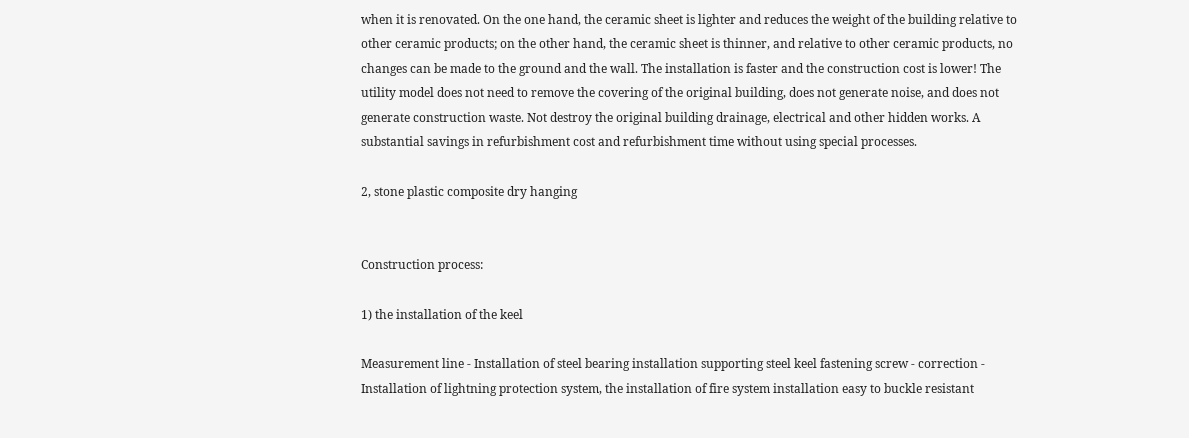when it is renovated. On the one hand, the ceramic sheet is lighter and reduces the weight of the building relative to other ceramic products; on the other hand, the ceramic sheet is thinner, and relative to other ceramic products, no changes can be made to the ground and the wall. The installation is faster and the construction cost is lower! The utility model does not need to remove the covering of the original building, does not generate noise, and does not generate construction waste. Not destroy the original building drainage, electrical and other hidden works. A substantial savings in refurbishment cost and refurbishment time without using special processes.

2, stone plastic composite dry hanging


Construction process:

1) the installation of the keel

Measurement line - Installation of steel bearing installation supporting steel keel fastening screw - correction - Installation of lightning protection system, the installation of fire system installation easy to buckle resistant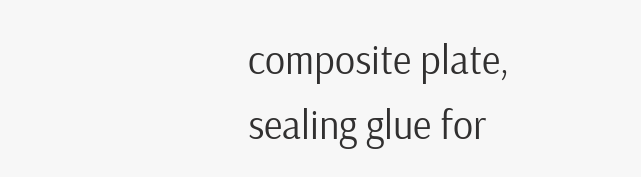composite plate, sealing glue for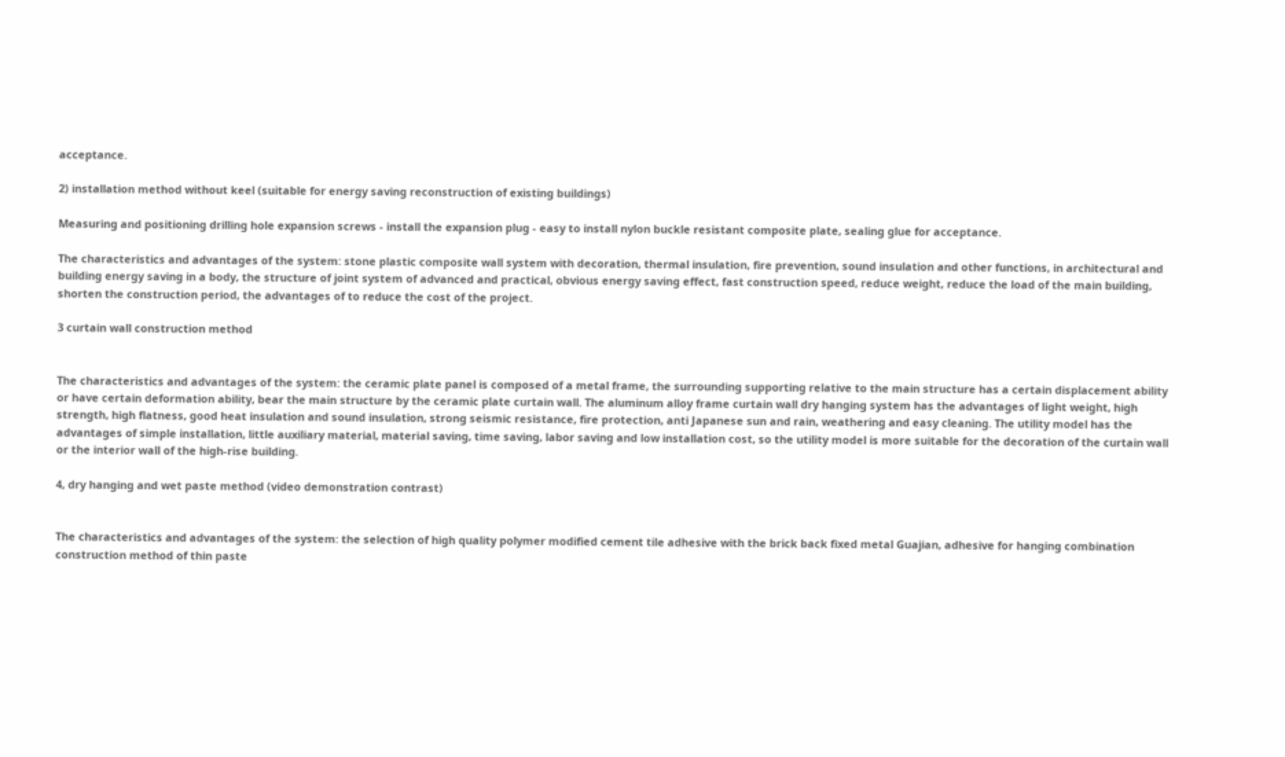acceptance.

2) installation method without keel (suitable for energy saving reconstruction of existing buildings)

Measuring and positioning drilling hole expansion screws - install the expansion plug - easy to install nylon buckle resistant composite plate, sealing glue for acceptance.

The characteristics and advantages of the system: stone plastic composite wall system with decoration, thermal insulation, fire prevention, sound insulation and other functions, in architectural and building energy saving in a body, the structure of joint system of advanced and practical, obvious energy saving effect, fast construction speed, reduce weight, reduce the load of the main building, shorten the construction period, the advantages of to reduce the cost of the project.

3 curtain wall construction method


The characteristics and advantages of the system: the ceramic plate panel is composed of a metal frame, the surrounding supporting relative to the main structure has a certain displacement ability or have certain deformation ability, bear the main structure by the ceramic plate curtain wall. The aluminum alloy frame curtain wall dry hanging system has the advantages of light weight, high strength, high flatness, good heat insulation and sound insulation, strong seismic resistance, fire protection, anti Japanese sun and rain, weathering and easy cleaning. The utility model has the advantages of simple installation, little auxiliary material, material saving, time saving, labor saving and low installation cost, so the utility model is more suitable for the decoration of the curtain wall or the interior wall of the high-rise building.

4, dry hanging and wet paste method (video demonstration contrast)


The characteristics and advantages of the system: the selection of high quality polymer modified cement tile adhesive with the brick back fixed metal Guajian, adhesive for hanging combination construction method of thin paste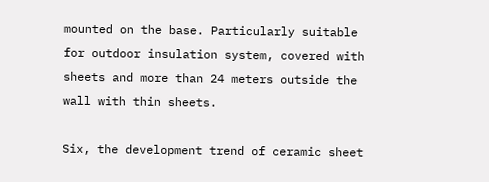mounted on the base. Particularly suitable for outdoor insulation system, covered with sheets and more than 24 meters outside the wall with thin sheets.

Six, the development trend of ceramic sheet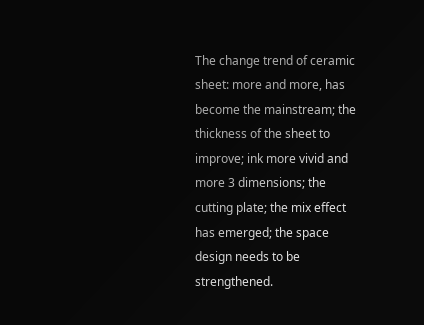The change trend of ceramic sheet: more and more, has become the mainstream; the thickness of the sheet to improve; ink more vivid and more 3 dimensions; the cutting plate; the mix effect has emerged; the space design needs to be strengthened.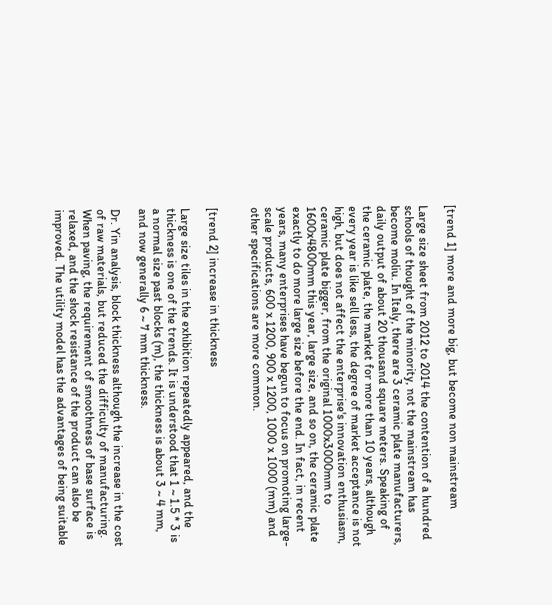[trend 1] more and more big, but become non mainstream

Large size sheet from 2012 to 2014 the contention of a hundred schools of thought of the minority, not the mainstream has become moliu. In Italy, there are 3 ceramic plate manufacturers, daily output of about 20 thousand square meters. Speaking of the ceramic plate, the market for more than 10 years, although every year is like sell less, the degree of market acceptance is not high, but does not affect the enterprise's innovation enthusiasm, ceramic plate bigger, from the original 1000x3000mm to 1600x4800mm this year, large size, and so on, the ceramic plate exactly to do more large size before the end. In fact, in recent years, many enterprises have begun to focus on promoting large-scale products, 600 x 1200, 900 x 1200, 1000 x 1000 (mm) and other specifications are more common.


[trend 2] increase in thickness

Large size tiles in the exhibition repeatedly appeared, and the thickness is one of the trends. It is understood that 1 ~ 1.5 * 3 is a normal size past blocks (m), the thickness is about 3 ~ 4 mm, and now generally 6 ~ 7 mm thickness.

Dr. Yin analysis, block thickness although the increase in the cost of raw materials, but reduced the difficulty of manufacturing. When paving, the requirement of smoothness of base surface is relaxed, and the shock resistance of the product can also be improved. The utility model has the advantages of being suitable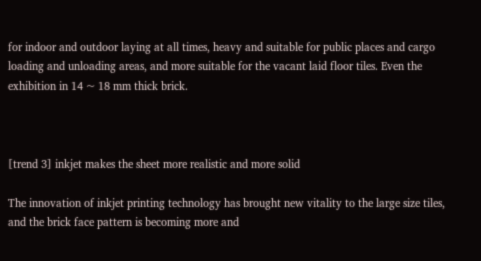for indoor and outdoor laying at all times, heavy and suitable for public places and cargo loading and unloading areas, and more suitable for the vacant laid floor tiles. Even the exhibition in 14 ~ 18 mm thick brick.



[trend 3] inkjet makes the sheet more realistic and more solid

The innovation of inkjet printing technology has brought new vitality to the large size tiles, and the brick face pattern is becoming more and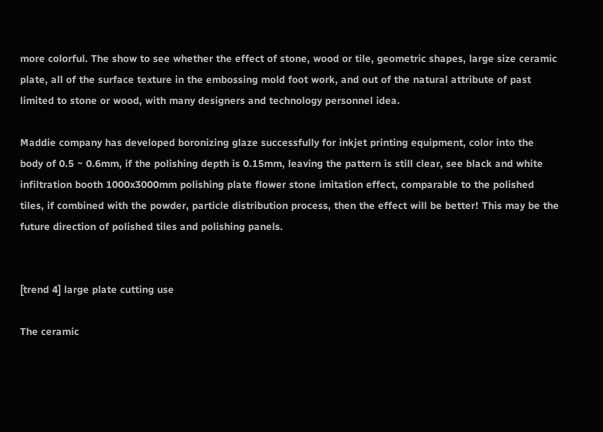more colorful. The show to see whether the effect of stone, wood or tile, geometric shapes, large size ceramic plate, all of the surface texture in the embossing mold foot work, and out of the natural attribute of past limited to stone or wood, with many designers and technology personnel idea.

Maddie company has developed boronizing glaze successfully for inkjet printing equipment, color into the body of 0.5 ~ 0.6mm, if the polishing depth is 0.15mm, leaving the pattern is still clear, see black and white infiltration booth 1000x3000mm polishing plate flower stone imitation effect, comparable to the polished tiles, if combined with the powder, particle distribution process, then the effect will be better! This may be the future direction of polished tiles and polishing panels.


[trend 4] large plate cutting use

The ceramic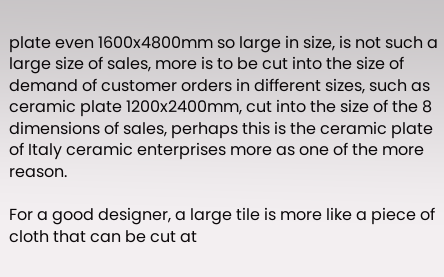plate even 1600x4800mm so large in size, is not such a large size of sales, more is to be cut into the size of demand of customer orders in different sizes, such as ceramic plate 1200x2400mm, cut into the size of the 8 dimensions of sales, perhaps this is the ceramic plate of Italy ceramic enterprises more as one of the more reason.

For a good designer, a large tile is more like a piece of cloth that can be cut at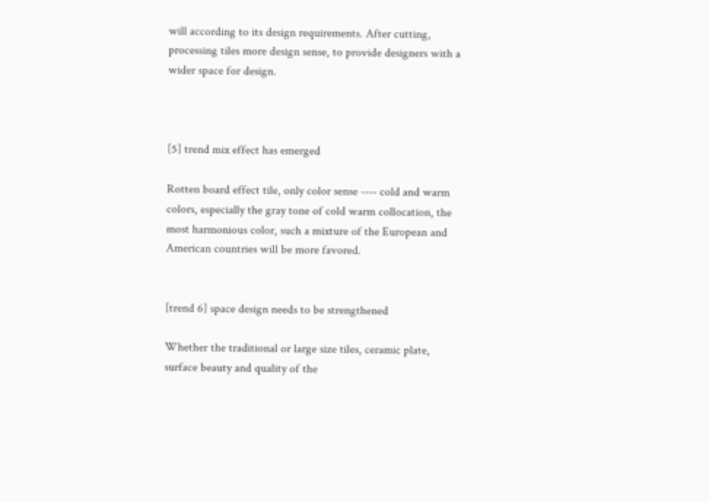will according to its design requirements. After cutting, processing tiles more design sense, to provide designers with a wider space for design.



[5] trend mix effect has emerged

Rotten board effect tile, only color sense ---- cold and warm colors, especially the gray tone of cold warm collocation, the most harmonious color, such a mixture of the European and American countries will be more favored.


[trend 6] space design needs to be strengthened

Whether the traditional or large size tiles, ceramic plate, surface beauty and quality of the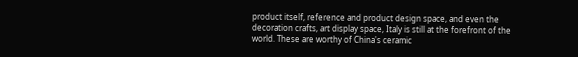product itself, reference and product design space, and even the decoration crafts, art display space, Italy is still at the forefront of the world. These are worthy of China's ceramic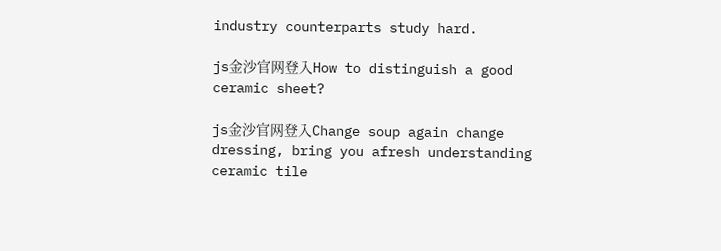industry counterparts study hard.

js金沙官网登入How to distinguish a good ceramic sheet?

js金沙官网登入Change soup again change dressing, bring you afresh understanding ceramic tile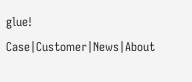glue!
Case|Customer|News|About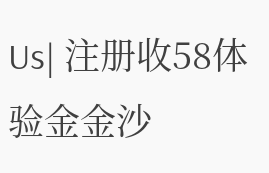Us| 注册收58体验金金沙